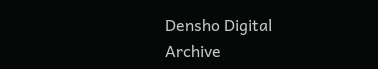Densho Digital Archive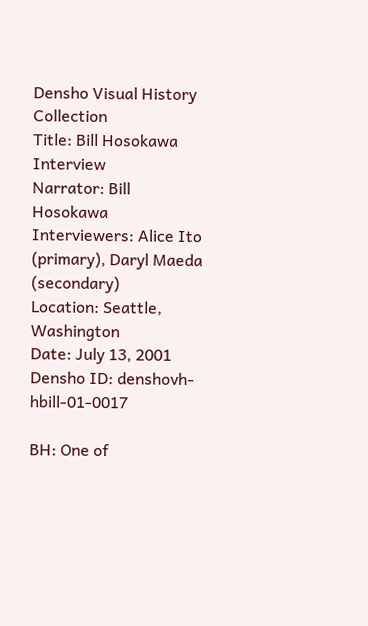Densho Visual History Collection
Title: Bill Hosokawa Interview
Narrator: Bill Hosokawa
Interviewers: Alice Ito (primary), Daryl Maeda (secondary)
Location: Seattle, Washington
Date: July 13, 2001
Densho ID: denshovh-hbill-01-0017

BH: One of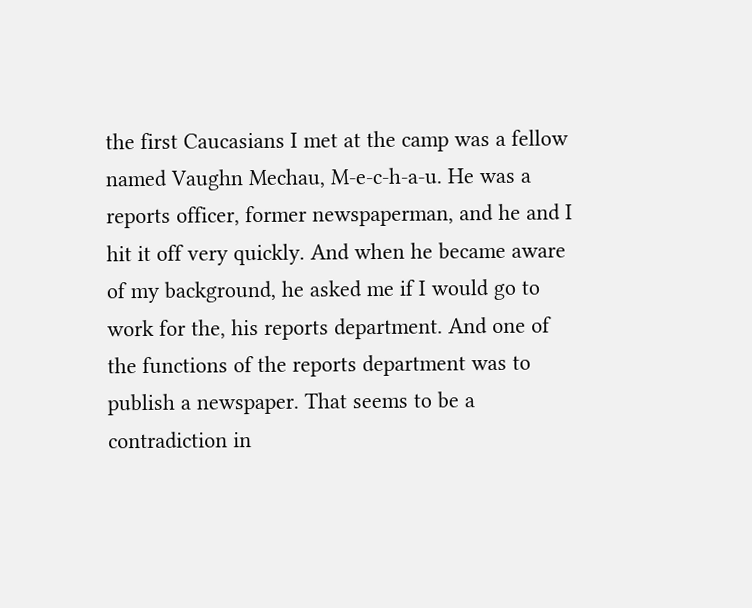the first Caucasians I met at the camp was a fellow named Vaughn Mechau, M-e-c-h-a-u. He was a reports officer, former newspaperman, and he and I hit it off very quickly. And when he became aware of my background, he asked me if I would go to work for the, his reports department. And one of the functions of the reports department was to publish a newspaper. That seems to be a contradiction in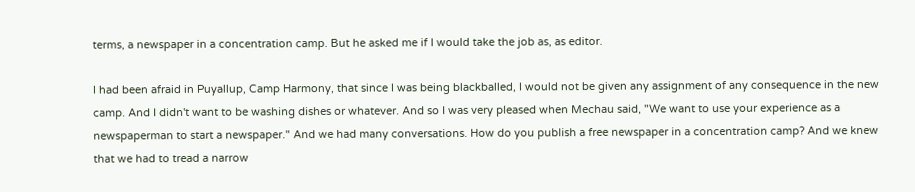terms, a newspaper in a concentration camp. But he asked me if I would take the job as, as editor.

I had been afraid in Puyallup, Camp Harmony, that since I was being blackballed, I would not be given any assignment of any consequence in the new camp. And I didn't want to be washing dishes or whatever. And so I was very pleased when Mechau said, "We want to use your experience as a newspaperman to start a newspaper." And we had many conversations. How do you publish a free newspaper in a concentration camp? And we knew that we had to tread a narrow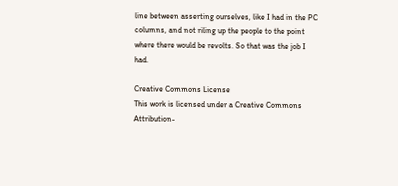line between asserting ourselves, like I had in the PC columns, and not riling up the people to the point where there would be revolts. So that was the job I had.

Creative Commons License
This work is licensed under a Creative Commons Attribution-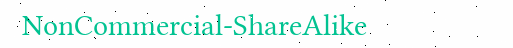NonCommercial-ShareAlike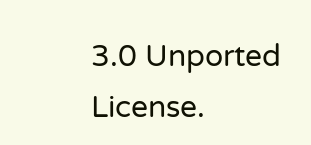3.0 Unported License.